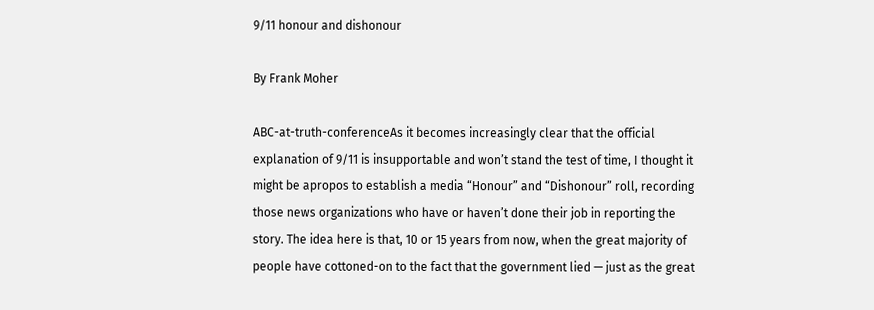9/11 honour and dishonour

By Frank Moher

ABC-at-truth-conferenceAs it becomes increasingly clear that the official explanation of 9/11 is insupportable and won’t stand the test of time, I thought it might be apropos to establish a media “Honour” and “Dishonour” roll, recording those news organizations who have or haven’t done their job in reporting the story. The idea here is that, 10 or 15 years from now, when the great majority of people have cottoned-on to the fact that the government lied — just as the great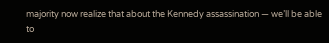majority now realize that about the Kennedy assassination — we’ll be able to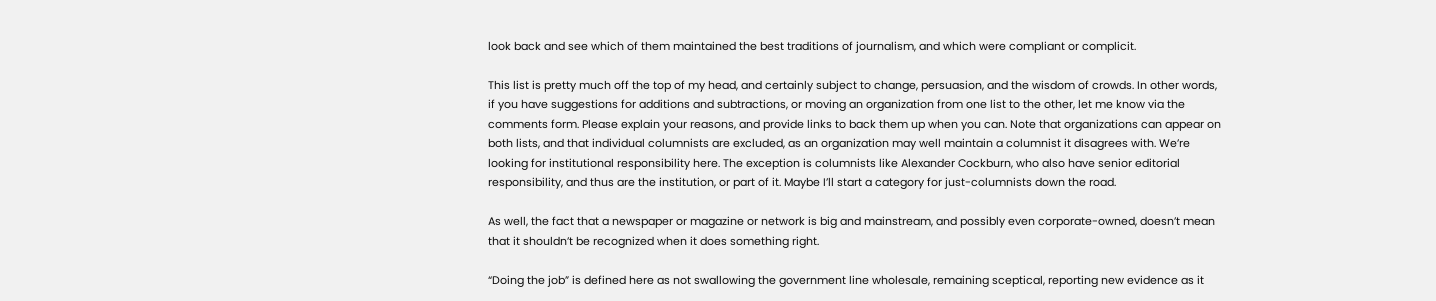look back and see which of them maintained the best traditions of journalism, and which were compliant or complicit.

This list is pretty much off the top of my head, and certainly subject to change, persuasion, and the wisdom of crowds. In other words, if you have suggestions for additions and subtractions, or moving an organization from one list to the other, let me know via the comments form. Please explain your reasons, and provide links to back them up when you can. Note that organizations can appear on both lists, and that individual columnists are excluded, as an organization may well maintain a columnist it disagrees with. We’re looking for institutional responsibility here. The exception is columnists like Alexander Cockburn, who also have senior editorial responsibility, and thus are the institution, or part of it. Maybe I’ll start a category for just-columnists down the road.

As well, the fact that a newspaper or magazine or network is big and mainstream, and possibly even corporate-owned, doesn’t mean that it shouldn’t be recognized when it does something right.

“Doing the job” is defined here as not swallowing the government line wholesale, remaining sceptical, reporting new evidence as it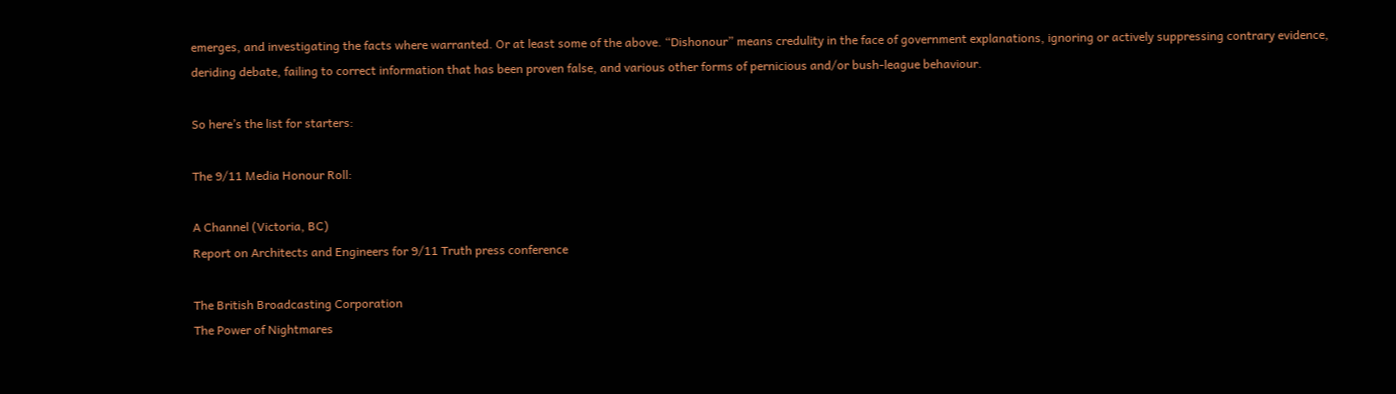emerges, and investigating the facts where warranted. Or at least some of the above. “Dishonour” means credulity in the face of government explanations, ignoring or actively suppressing contrary evidence, deriding debate, failing to correct information that has been proven false, and various other forms of pernicious and/or bush-league behaviour.

So here’s the list for starters:

The 9/11 Media Honour Roll:

A Channel (Victoria, BC)
Report on Architects and Engineers for 9/11 Truth press conference

The British Broadcasting Corporation
The Power of Nightmares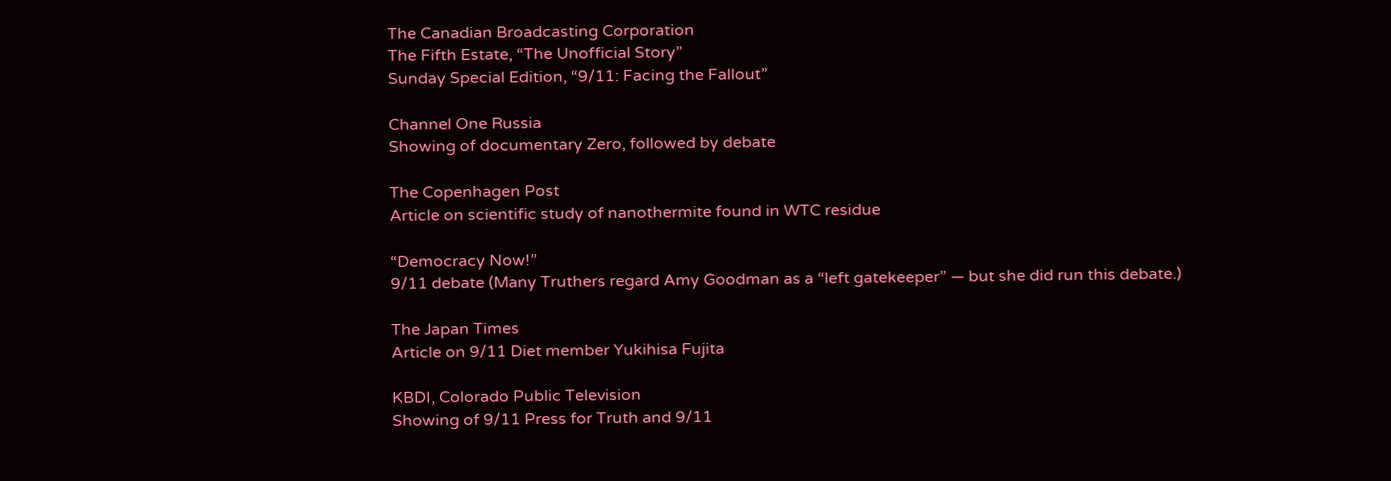The Canadian Broadcasting Corporation
The Fifth Estate, “The Unofficial Story”
Sunday Special Edition, “9/11: Facing the Fallout”

Channel One Russia
Showing of documentary Zero, followed by debate

The Copenhagen Post
Article on scientific study of nanothermite found in WTC residue

“Democracy Now!”
9/11 debate (Many Truthers regard Amy Goodman as a “left gatekeeper” — but she did run this debate.)

The Japan Times
Article on 9/11 Diet member Yukihisa Fujita

KBDI, Colorado Public Television
Showing of 9/11 Press for Truth and 9/11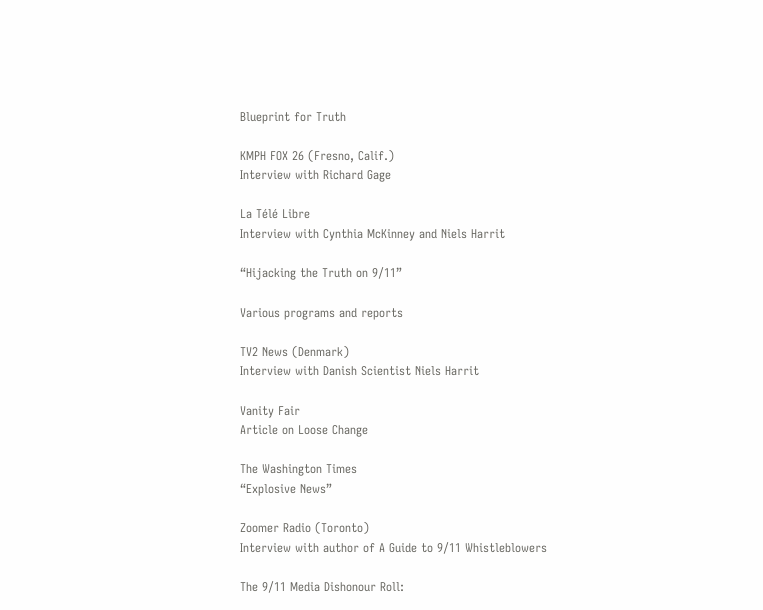Blueprint for Truth

KMPH FOX 26 (Fresno, Calif.)
Interview with Richard Gage

La Télé Libre
Interview with Cynthia McKinney and Niels Harrit

“Hijacking the Truth on 9/11”

Various programs and reports

TV2 News (Denmark)
Interview with Danish Scientist Niels Harrit

Vanity Fair
Article on Loose Change

The Washington Times
“Explosive News”

Zoomer Radio (Toronto)
Interview with author of A Guide to 9/11 Whistleblowers

The 9/11 Media Dishonour Roll: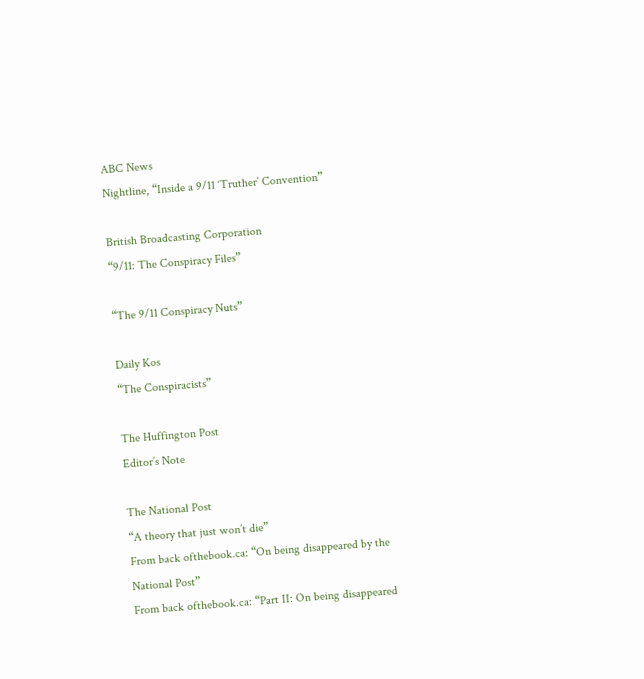ABC News
Nightline, “Inside a 9/11 ‘Truther’ Convention”

British Broadcasting Corporation
“9/11: The Conspiracy Files”

“The 9/11 Conspiracy Nuts”

Daily Kos
“The Conspiracists”

The Huffington Post
Editor’s Note

The National Post
“A theory that just won’t die”
From back ofthebook.ca: “On being disappeared by the National Post”
From back ofthebook.ca: “Part II: On being disappeared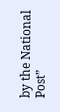by the National Post”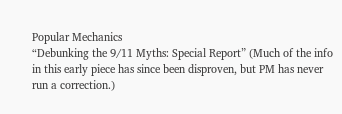Popular Mechanics
“Debunking the 9/11 Myths: Special Report” (Much of the info in this early piece has since been disproven, but PM has never run a correction.)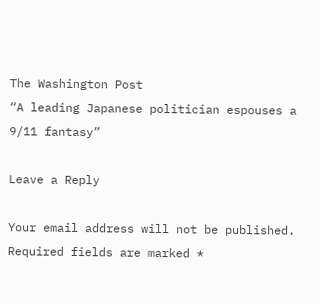The Washington Post
“A leading Japanese politician espouses a 9/11 fantasy”

Leave a Reply

Your email address will not be published. Required fields are marked *